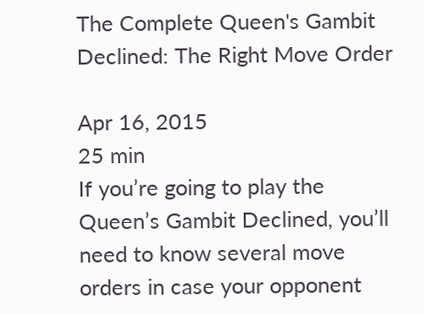The Complete Queen's Gambit Declined: The Right Move Order

Apr 16, 2015
25 min
If you’re going to play the Queen’s Gambit Declined, you’ll need to know several move orders in case your opponent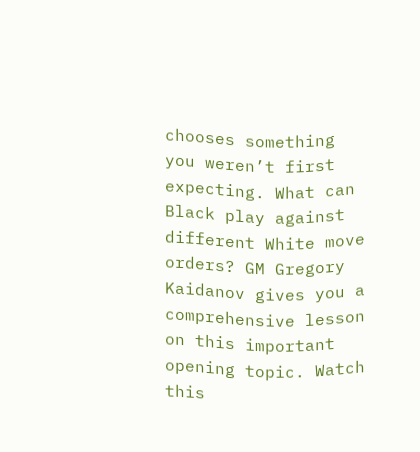chooses something you weren’t first expecting. What can Black play against different White move orders? GM Gregory Kaidanov gives you a comprehensive lesson on this important opening topic. Watch this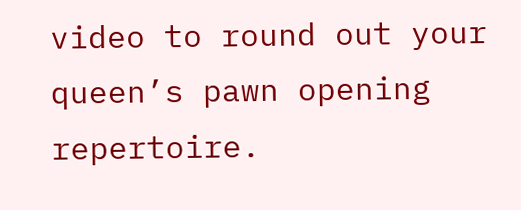video to round out your queen’s pawn opening repertoire.